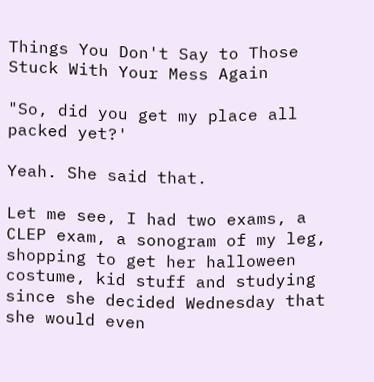Things You Don't Say to Those Stuck With Your Mess Again

"So, did you get my place all packed yet?'

Yeah. She said that.

Let me see, I had two exams, a CLEP exam, a sonogram of my leg, shopping to get her halloween costume, kid stuff and studying since she decided Wednesday that she would even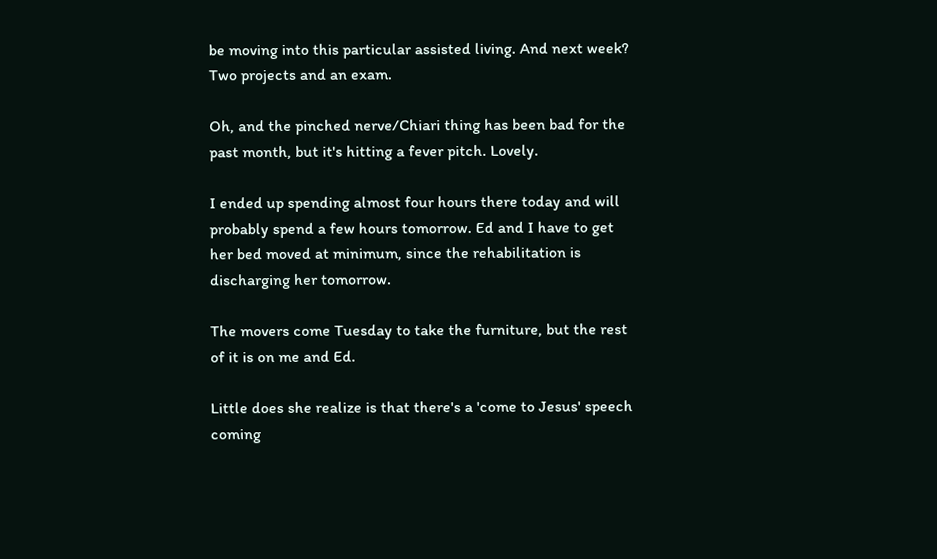be moving into this particular assisted living. And next week? Two projects and an exam.

Oh, and the pinched nerve/Chiari thing has been bad for the past month, but it's hitting a fever pitch. Lovely.

I ended up spending almost four hours there today and will probably spend a few hours tomorrow. Ed and I have to get her bed moved at minimum, since the rehabilitation is discharging her tomorrow.

The movers come Tuesday to take the furniture, but the rest of it is on me and Ed.

Little does she realize is that there's a 'come to Jesus' speech coming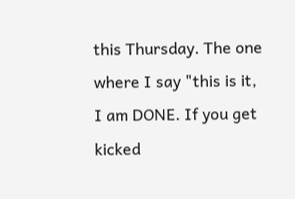this Thursday. The one where I say "this is it, I am DONE. If you get kicked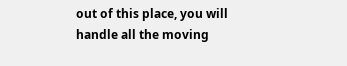out of this place, you will handle all the moving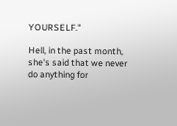YOURSELF."

Hell, in the past month, she's said that we never do anything for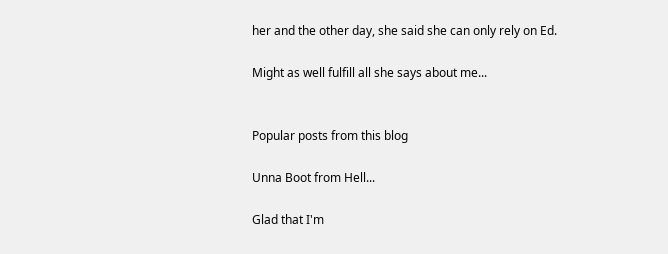her and the other day, she said she can only rely on Ed.

Might as well fulfill all she says about me...


Popular posts from this blog

Unna Boot from Hell...

Glad that I'm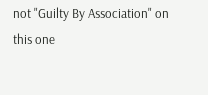not "Guilty By Association" on this one